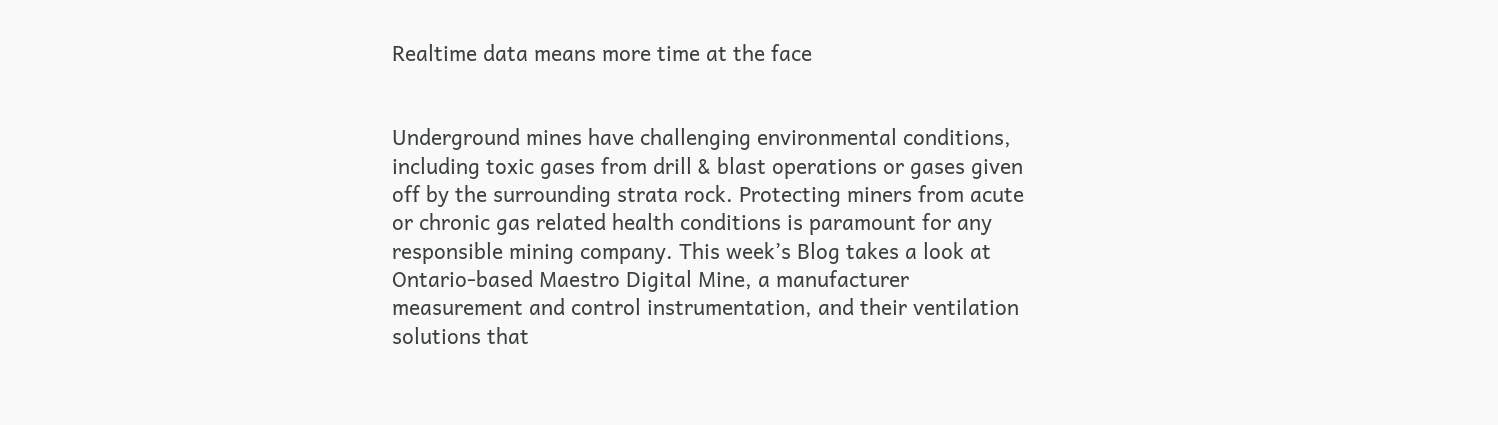Realtime data means more time at the face


Underground mines have challenging environmental conditions, including toxic gases from drill & blast operations or gases given off by the surrounding strata rock. Protecting miners from acute or chronic gas related health conditions is paramount for any responsible mining company. This week’s Blog takes a look at Ontario-based Maestro Digital Mine, a manufacturer measurement and control instrumentation, and their ventilation solutions that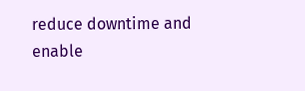reduce downtime and enable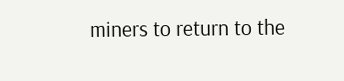miners to return to the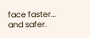face faster… and safer.